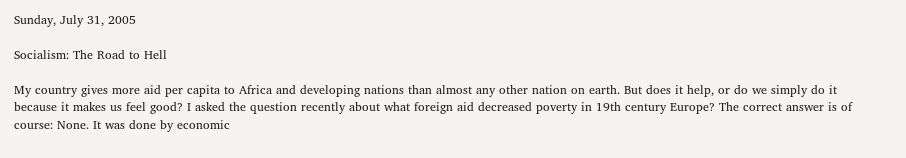Sunday, July 31, 2005

Socialism: The Road to Hell

My country gives more aid per capita to Africa and developing nations than almost any other nation on earth. But does it help, or do we simply do it because it makes us feel good? I asked the question recently about what foreign aid decreased poverty in 19th century Europe? The correct answer is of course: None. It was done by economic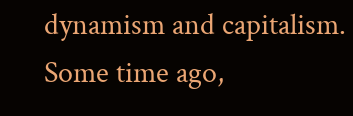dynamism and capitalism. Some time ago,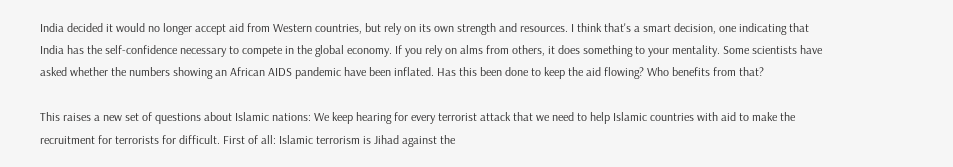India decided it would no longer accept aid from Western countries, but rely on its own strength and resources. I think that's a smart decision, one indicating that India has the self-confidence necessary to compete in the global economy. If you rely on alms from others, it does something to your mentality. Some scientists have asked whether the numbers showing an African AIDS pandemic have been inflated. Has this been done to keep the aid flowing? Who benefits from that?

This raises a new set of questions about Islamic nations: We keep hearing for every terrorist attack that we need to help Islamic countries with aid to make the recruitment for terrorists for difficult. First of all: Islamic terrorism is Jihad against the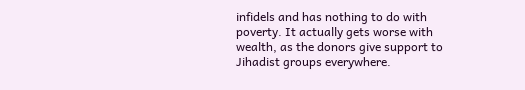infidels and has nothing to do with poverty. It actually gets worse with wealth, as the donors give support to Jihadist groups everywhere.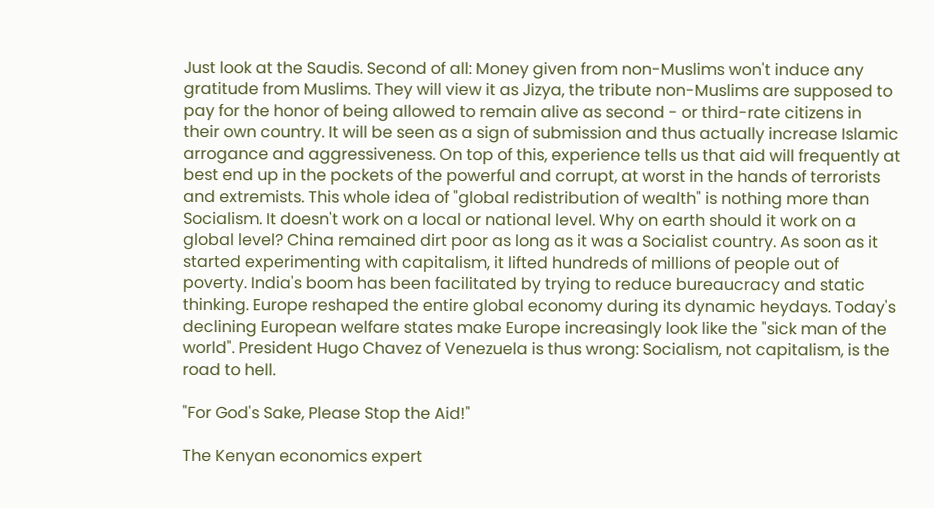Just look at the Saudis. Second of all: Money given from non-Muslims won't induce any gratitude from Muslims. They will view it as Jizya, the tribute non-Muslims are supposed to pay for the honor of being allowed to remain alive as second - or third-rate citizens in their own country. It will be seen as a sign of submission and thus actually increase Islamic arrogance and aggressiveness. On top of this, experience tells us that aid will frequently at best end up in the pockets of the powerful and corrupt, at worst in the hands of terrorists and extremists. This whole idea of "global redistribution of wealth" is nothing more than Socialism. It doesn't work on a local or national level. Why on earth should it work on a global level? China remained dirt poor as long as it was a Socialist country. As soon as it started experimenting with capitalism, it lifted hundreds of millions of people out of poverty. India's boom has been facilitated by trying to reduce bureaucracy and static thinking. Europe reshaped the entire global economy during its dynamic heydays. Today's declining European welfare states make Europe increasingly look like the "sick man of the world". President Hugo Chavez of Venezuela is thus wrong: Socialism, not capitalism, is the road to hell.

"For God's Sake, Please Stop the Aid!"

The Kenyan economics expert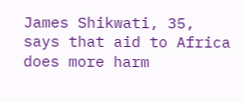James Shikwati, 35, says that aid to Africa does more harm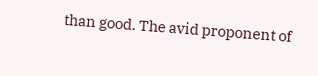than good. The avid proponent of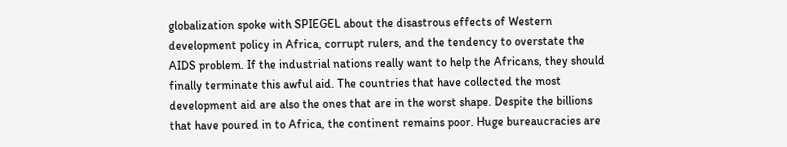globalization spoke with SPIEGEL about the disastrous effects of Western development policy in Africa, corrupt rulers, and the tendency to overstate the AIDS problem. If the industrial nations really want to help the Africans, they should finally terminate this awful aid. The countries that have collected the most development aid are also the ones that are in the worst shape. Despite the billions that have poured in to Africa, the continent remains poor. Huge bureaucracies are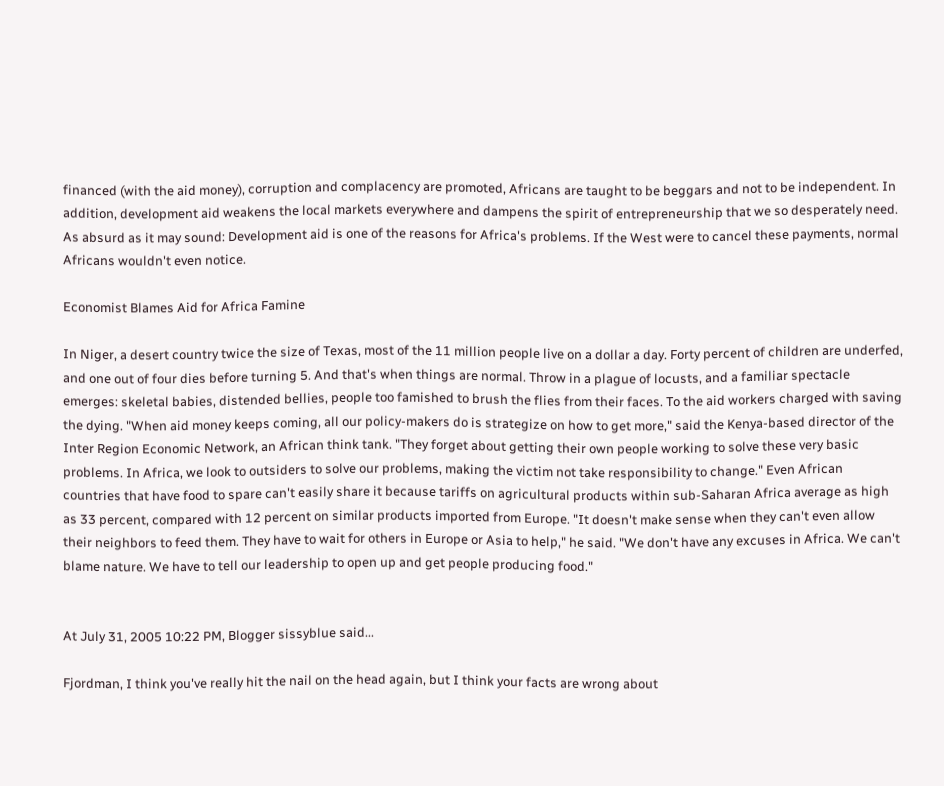financed (with the aid money), corruption and complacency are promoted, Africans are taught to be beggars and not to be independent. In addition, development aid weakens the local markets everywhere and dampens the spirit of entrepreneurship that we so desperately need. As absurd as it may sound: Development aid is one of the reasons for Africa's problems. If the West were to cancel these payments, normal Africans wouldn't even notice.

Economist Blames Aid for Africa Famine

In Niger, a desert country twice the size of Texas, most of the 11 million people live on a dollar a day. Forty percent of children are underfed, and one out of four dies before turning 5. And that's when things are normal. Throw in a plague of locusts, and a familiar spectacle emerges: skeletal babies, distended bellies, people too famished to brush the flies from their faces. To the aid workers charged with saving the dying. "When aid money keeps coming, all our policy-makers do is strategize on how to get more," said the Kenya-based director of the Inter Region Economic Network, an African think tank. "They forget about getting their own people working to solve these very basic problems. In Africa, we look to outsiders to solve our problems, making the victim not take responsibility to change." Even African countries that have food to spare can't easily share it because tariffs on agricultural products within sub-Saharan Africa average as high as 33 percent, compared with 12 percent on similar products imported from Europe. "It doesn't make sense when they can't even allow their neighbors to feed them. They have to wait for others in Europe or Asia to help," he said. "We don't have any excuses in Africa. We can't blame nature. We have to tell our leadership to open up and get people producing food."


At July 31, 2005 10:22 PM, Blogger sissyblue said...

Fjordman, I think you've really hit the nail on the head again, but I think your facts are wrong about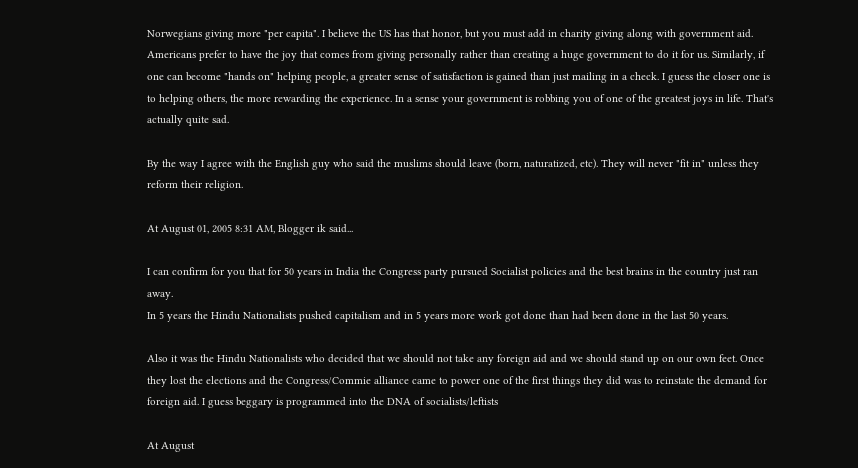Norwegians giving more "per capita". I believe the US has that honor, but you must add in charity giving along with government aid. Americans prefer to have the joy that comes from giving personally rather than creating a huge government to do it for us. Similarly, if one can become "hands on" helping people, a greater sense of satisfaction is gained than just mailing in a check. I guess the closer one is to helping others, the more rewarding the experience. In a sense your government is robbing you of one of the greatest joys in life. That's actually quite sad.

By the way I agree with the English guy who said the muslims should leave (born, naturatized, etc). They will never "fit in" unless they reform their religion.

At August 01, 2005 8:31 AM, Blogger ik said...

I can confirm for you that for 50 years in India the Congress party pursued Socialist policies and the best brains in the country just ran away.
In 5 years the Hindu Nationalists pushed capitalism and in 5 years more work got done than had been done in the last 50 years.

Also it was the Hindu Nationalists who decided that we should not take any foreign aid and we should stand up on our own feet. Once they lost the elections and the Congress/Commie alliance came to power one of the first things they did was to reinstate the demand for foreign aid. I guess beggary is programmed into the DNA of socialists/leftists

At August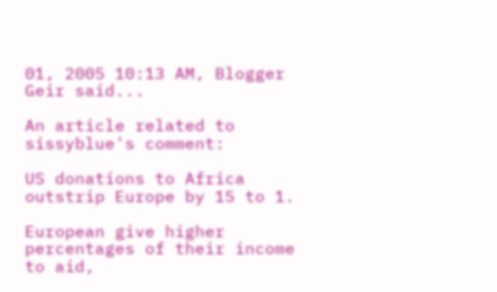01, 2005 10:13 AM, Blogger Geir said...

An article related to sissyblue's comment:

US donations to Africa outstrip Europe by 15 to 1.

European give higher percentages of their income to aid,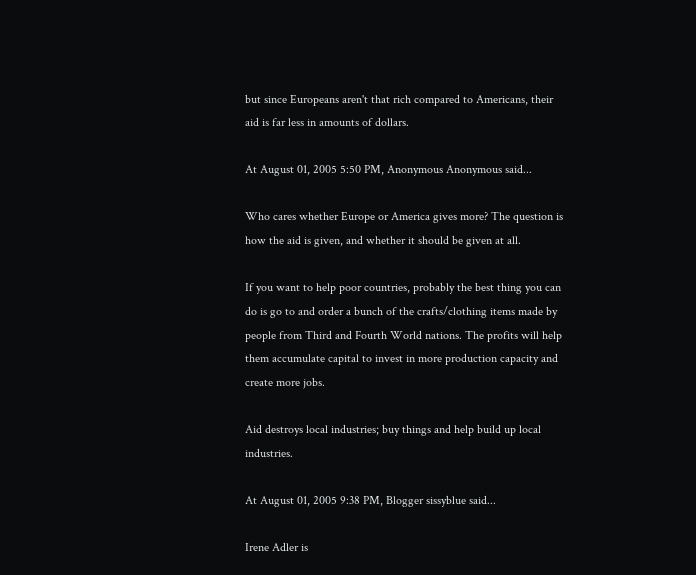but since Europeans aren't that rich compared to Americans, their aid is far less in amounts of dollars.

At August 01, 2005 5:50 PM, Anonymous Anonymous said...

Who cares whether Europe or America gives more? The question is how the aid is given, and whether it should be given at all.

If you want to help poor countries, probably the best thing you can do is go to and order a bunch of the crafts/clothing items made by people from Third and Fourth World nations. The profits will help them accumulate capital to invest in more production capacity and create more jobs.

Aid destroys local industries; buy things and help build up local industries.

At August 01, 2005 9:38 PM, Blogger sissyblue said...

Irene Adler is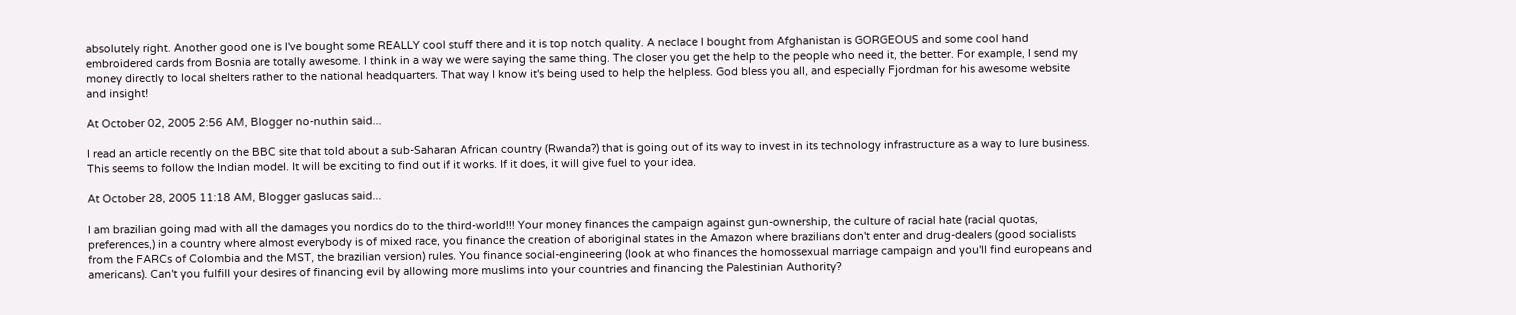absolutely right. Another good one is I've bought some REALLY cool stuff there and it is top notch quality. A neclace I bought from Afghanistan is GORGEOUS and some cool hand embroidered cards from Bosnia are totally awesome. I think in a way we were saying the same thing. The closer you get the help to the people who need it, the better. For example, I send my money directly to local shelters rather to the national headquarters. That way I know it's being used to help the helpless. God bless you all, and especially Fjordman for his awesome website and insight!

At October 02, 2005 2:56 AM, Blogger no-nuthin said...

I read an article recently on the BBC site that told about a sub-Saharan African country (Rwanda?) that is going out of its way to invest in its technology infrastructure as a way to lure business. This seems to follow the Indian model. It will be exciting to find out if it works. If it does, it will give fuel to your idea.

At October 28, 2005 11:18 AM, Blogger gaslucas said...

I am brazilian going mad with all the damages you nordics do to the third-world!!! Your money finances the campaign against gun-ownership, the culture of racial hate (racial quotas, preferences,) in a country where almost everybody is of mixed race, you finance the creation of aboriginal states in the Amazon where brazilians don't enter and drug-dealers (good socialists from the FARCs of Colombia and the MST, the brazilian version) rules. You finance social-engineering (look at who finances the homossexual marriage campaign and you'll find europeans and americans). Can't you fulfill your desires of financing evil by allowing more muslims into your countries and financing the Palestinian Authority?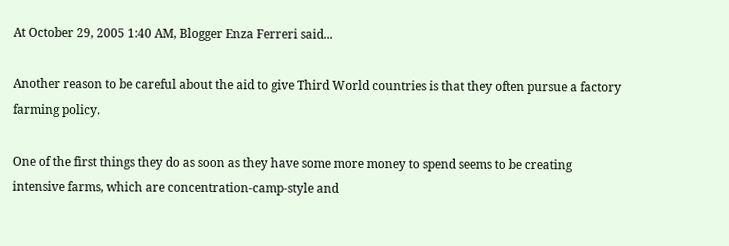At October 29, 2005 1:40 AM, Blogger Enza Ferreri said...

Another reason to be careful about the aid to give Third World countries is that they often pursue a factory farming policy.

One of the first things they do as soon as they have some more money to spend seems to be creating intensive farms, which are concentration-camp-style and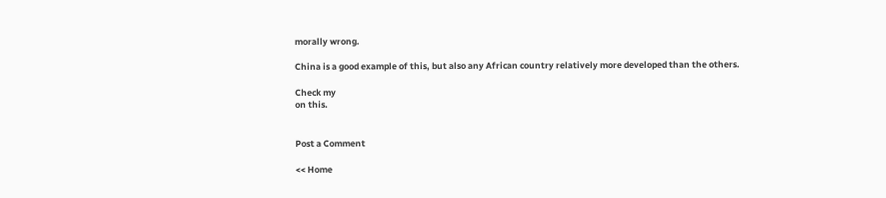morally wrong.

China is a good example of this, but also any African country relatively more developed than the others.

Check my
on this.


Post a Comment

<< Home